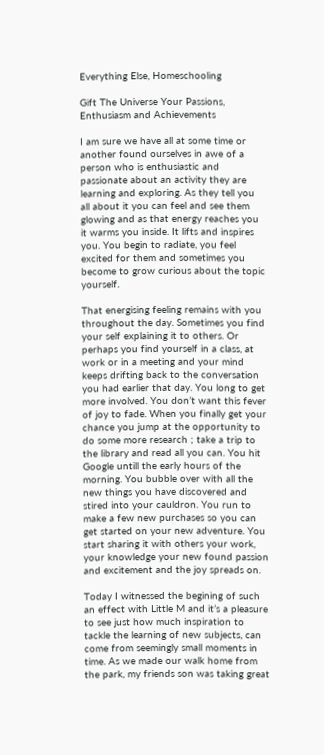Everything Else, Homeschooling

Gift The Universe Your Passions, Enthusiasm and Achievements

I am sure we have all at some time or another found ourselves in awe of a person who is enthusiastic and passionate about an activity they are learning and exploring. As they tell you all about it you can feel and see them glowing and as that energy reaches you it warms you inside. It lifts and inspires you. You begin to radiate, you feel excited for them and sometimes you become to grow curious about the topic yourself.

That energising feeling remains with you throughout the day. Sometimes you find your self explaining it to others. Or perhaps you find yourself in a class, at work or in a meeting and your mind keeps drifting back to the conversation you had earlier that day. You long to get more involved. You don’t want this fever of joy to fade. When you finally get your chance you jump at the opportunity to do some more research ; take a trip to the library and read all you can. You hit Google untill the early hours of the morning. You bubble over with all the new things you have discovered and stired into your cauldron. You run to make a few new purchases so you can get started on your new adventure. You start sharing it with others your work, your knowledge your new found passion and excitement and the joy spreads on.

Today I witnessed the begining of such an effect with Little M and it’s a pleasure to see just how much inspiration to tackle the learning of new subjects, can come from seemingly small moments in time. As we made our walk home from the park, my friends son was taking great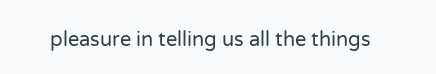pleasure in telling us all the things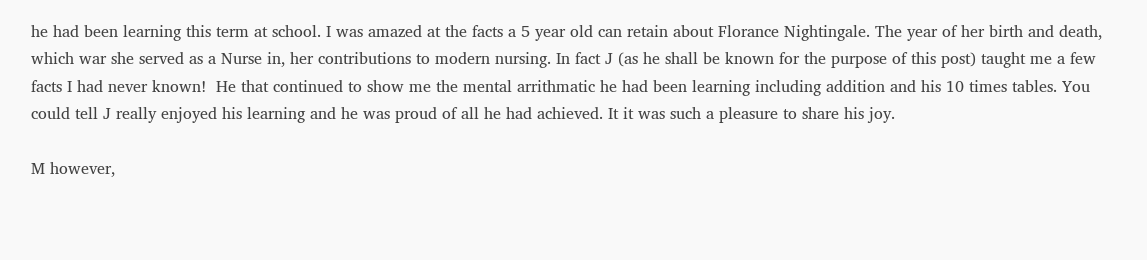he had been learning this term at school. I was amazed at the facts a 5 year old can retain about Florance Nightingale. The year of her birth and death, which war she served as a Nurse in, her contributions to modern nursing. In fact J (as he shall be known for the purpose of this post) taught me a few facts I had never known!  He that continued to show me the mental arrithmatic he had been learning including addition and his 10 times tables. You could tell J really enjoyed his learning and he was proud of all he had achieved. It it was such a pleasure to share his joy.

M however,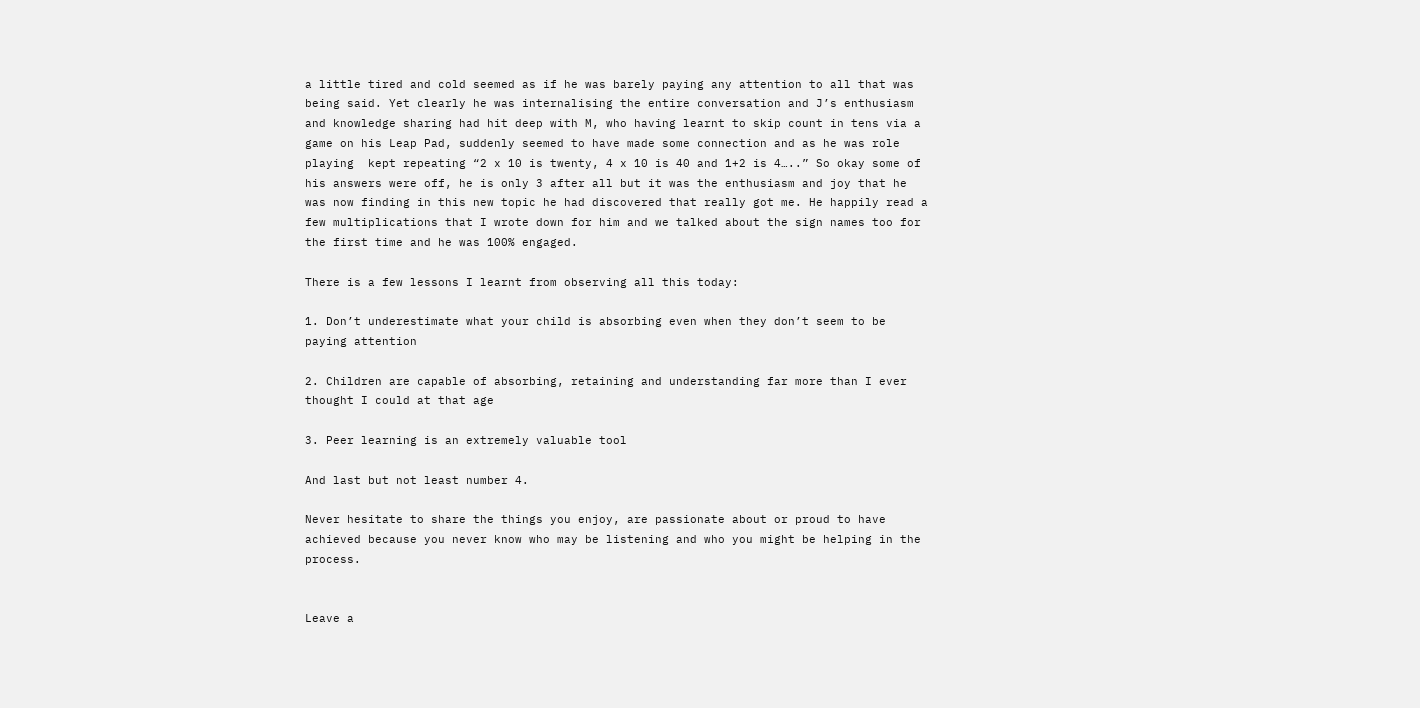a little tired and cold seemed as if he was barely paying any attention to all that was being said. Yet clearly he was internalising the entire conversation and J’s enthusiasm and knowledge sharing had hit deep with M, who having learnt to skip count in tens via a game on his Leap Pad, suddenly seemed to have made some connection and as he was role playing  kept repeating “2 x 10 is twenty, 4 x 10 is 40 and 1+2 is 4…..” So okay some of his answers were off, he is only 3 after all but it was the enthusiasm and joy that he was now finding in this new topic he had discovered that really got me. He happily read a few multiplications that I wrote down for him and we talked about the sign names too for the first time and he was 100% engaged.

There is a few lessons I learnt from observing all this today:

1. Don’t underestimate what your child is absorbing even when they don’t seem to be paying attention

2. Children are capable of absorbing, retaining and understanding far more than I ever thought I could at that age

3. Peer learning is an extremely valuable tool

And last but not least number 4.

Never hesitate to share the things you enjoy, are passionate about or proud to have achieved because you never know who may be listening and who you might be helping in the process.


Leave a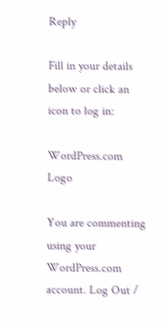Reply

Fill in your details below or click an icon to log in:

WordPress.com Logo

You are commenting using your WordPress.com account. Log Out /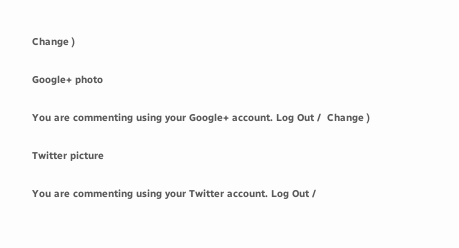Change )

Google+ photo

You are commenting using your Google+ account. Log Out /  Change )

Twitter picture

You are commenting using your Twitter account. Log Out /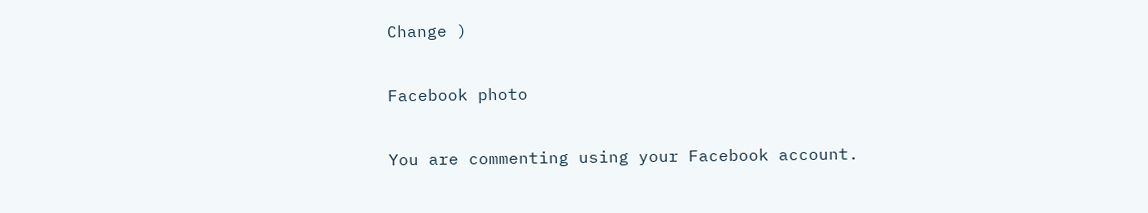Change )

Facebook photo

You are commenting using your Facebook account.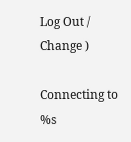Log Out /  Change )

Connecting to %s